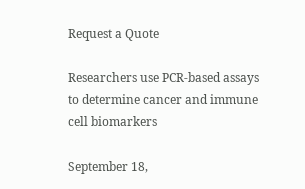Request a Quote

Researchers use PCR-based assays to determine cancer and immune cell biomarkers

September 18,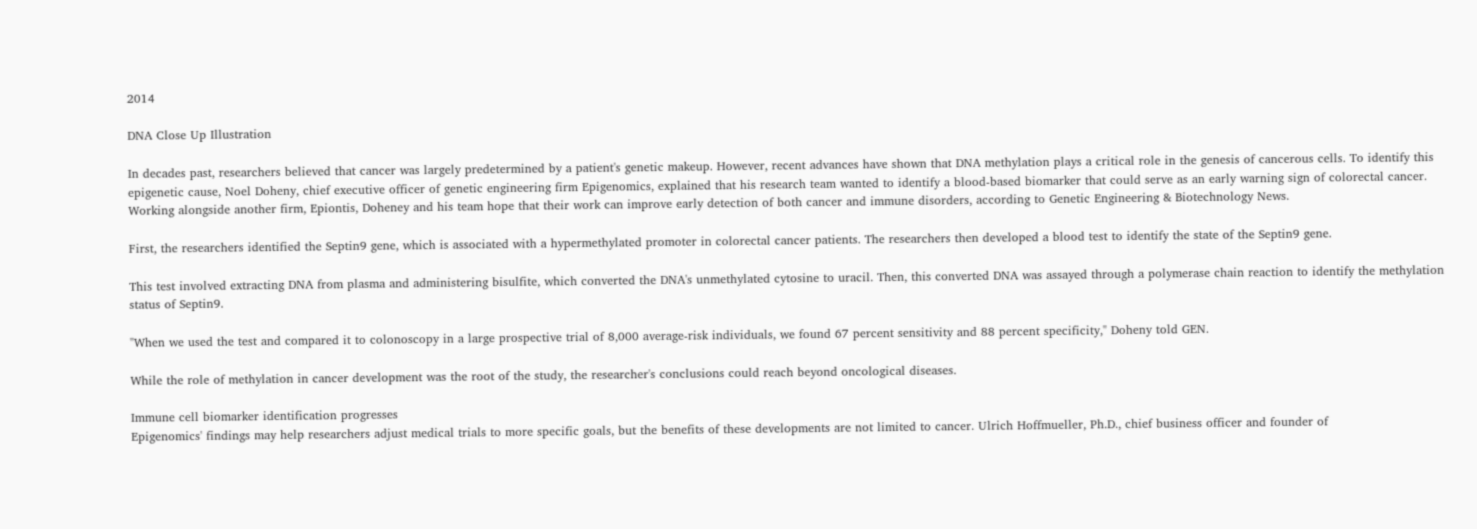2014

DNA Close Up Illustration

In decades past, researchers believed that cancer was largely predetermined by a patient's genetic makeup. However, recent advances have shown that DNA methylation plays a critical role in the genesis of cancerous cells. To identify this epigenetic cause, Noel Doheny, chief executive officer of genetic engineering firm Epigenomics, explained that his research team wanted to identify a blood-based biomarker that could serve as an early warning sign of colorectal cancer. Working alongside another firm, Epiontis, Doheney and his team hope that their work can improve early detection of both cancer and immune disorders, according to Genetic Engineering & Biotechnology News.

First, the researchers identified the Septin9 gene, which is associated with a hypermethylated promoter in colorectal cancer patients. The researchers then developed a blood test to identify the state of the Septin9 gene.

This test involved extracting DNA from plasma and administering bisulfite, which converted the DNA's unmethylated cytosine to uracil. Then, this converted DNA was assayed through a polymerase chain reaction to identify the methylation status of Septin9.

"When we used the test and compared it to colonoscopy in a large prospective trial of 8,000 average-risk individuals, we found 67 percent sensitivity and 88 percent specificity," Doheny told GEN.

While the role of methylation in cancer development was the root of the study, the researcher's conclusions could reach beyond oncological diseases.

Immune cell biomarker identification progresses
Epigenomics' findings may help researchers adjust medical trials to more specific goals, but the benefits of these developments are not limited to cancer. Ulrich Hoffmueller, Ph.D., chief business officer and founder of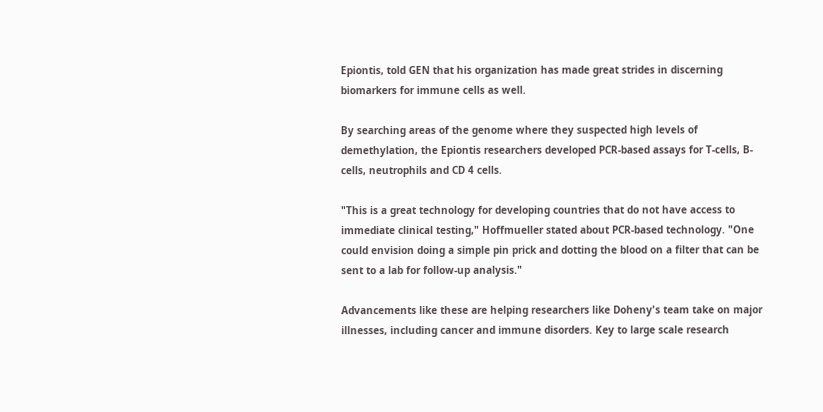Epiontis, told GEN that his organization has made great strides in discerning biomarkers for immune cells as well.

By searching areas of the genome where they suspected high levels of demethylation, the Epiontis researchers developed PCR-based assays for T-cells, B-cells, neutrophils and CD 4 cells.

"This is a great technology for developing countries that do not have access to immediate clinical testing," Hoffmueller stated about PCR-based technology. "One could envision doing a simple pin prick and dotting the blood on a filter that can be sent to a lab for follow-up analysis."

Advancements like these are helping researchers like Doheny's team take on major illnesses, including cancer and immune disorders. Key to large scale research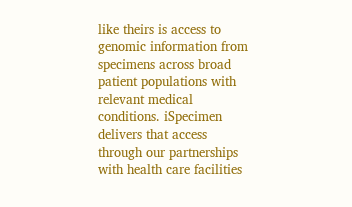like theirs is access to genomic information from specimens across broad patient populations with relevant medical conditions. iSpecimen delivers that access through our partnerships with health care facilities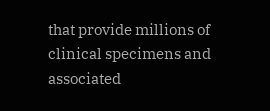that provide millions of clinical specimens and associated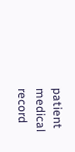patient medical record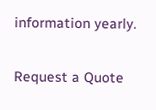information yearly.

Request a Quote